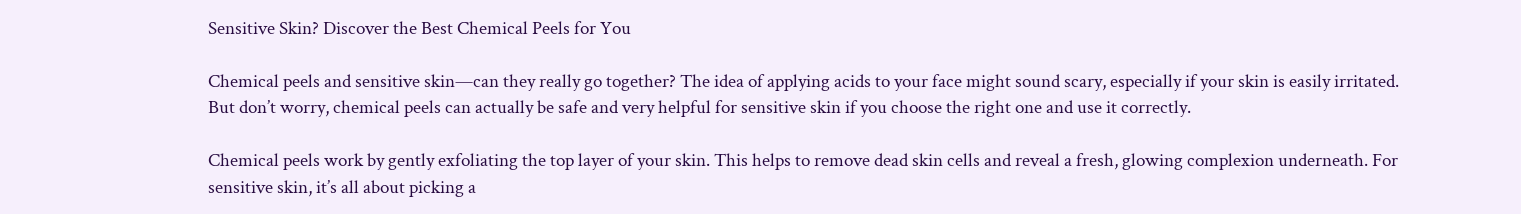Sensitive Skin? Discover the Best Chemical Peels for You

Chemical peels and sensitive skin—can they really go together? The idea of applying acids to your face might sound scary, especially if your skin is easily irritated. But don’t worry, chemical peels can actually be safe and very helpful for sensitive skin if you choose the right one and use it correctly.

Chemical peels work by gently exfoliating the top layer of your skin. This helps to remove dead skin cells and reveal a fresh, glowing complexion underneath. For sensitive skin, it’s all about picking a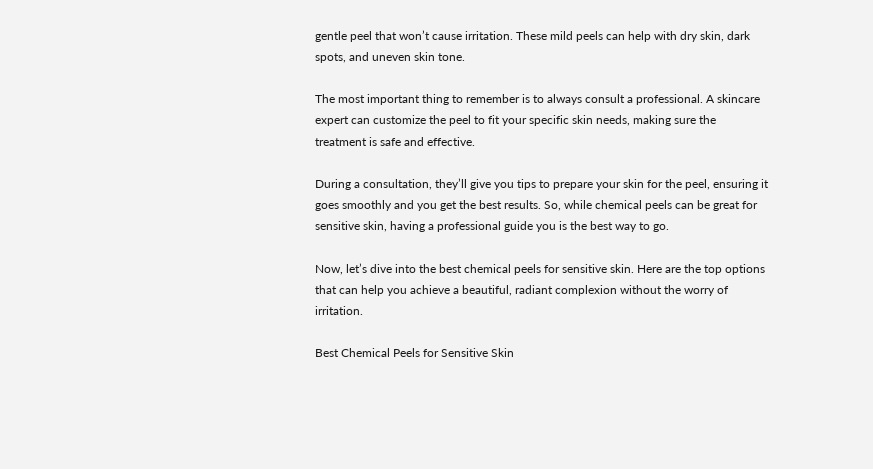gentle peel that won’t cause irritation. These mild peels can help with dry skin, dark spots, and uneven skin tone.

The most important thing to remember is to always consult a professional. A skincare expert can customize the peel to fit your specific skin needs, making sure the treatment is safe and effective.

During a consultation, they’ll give you tips to prepare your skin for the peel, ensuring it goes smoothly and you get the best results. So, while chemical peels can be great for sensitive skin, having a professional guide you is the best way to go.

Now, let’s dive into the best chemical peels for sensitive skin. Here are the top options that can help you achieve a beautiful, radiant complexion without the worry of irritation.

Best Chemical Peels for Sensitive Skin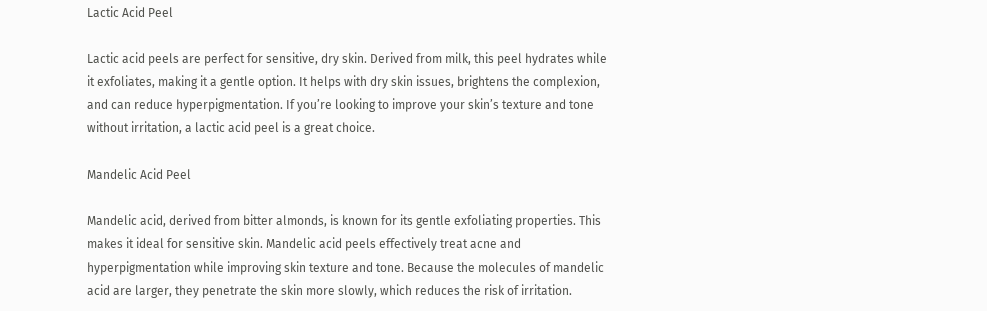Lactic Acid Peel

Lactic acid peels are perfect for sensitive, dry skin. Derived from milk, this peel hydrates while it exfoliates, making it a gentle option. It helps with dry skin issues, brightens the complexion, and can reduce hyperpigmentation. If you’re looking to improve your skin’s texture and tone without irritation, a lactic acid peel is a great choice.

Mandelic Acid Peel

Mandelic acid, derived from bitter almonds, is known for its gentle exfoliating properties. This makes it ideal for sensitive skin. Mandelic acid peels effectively treat acne and hyperpigmentation while improving skin texture and tone. Because the molecules of mandelic acid are larger, they penetrate the skin more slowly, which reduces the risk of irritation.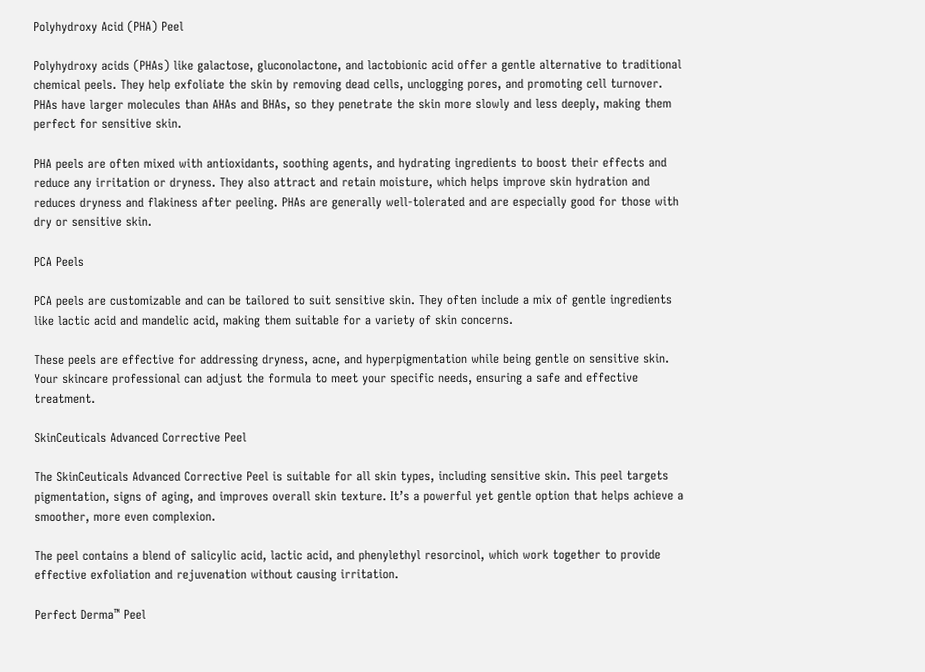Polyhydroxy Acid (PHA) Peel

Polyhydroxy acids (PHAs) like galactose, gluconolactone, and lactobionic acid offer a gentle alternative to traditional chemical peels. They help exfoliate the skin by removing dead cells, unclogging pores, and promoting cell turnover. PHAs have larger molecules than AHAs and BHAs, so they penetrate the skin more slowly and less deeply, making them perfect for sensitive skin.

PHA peels are often mixed with antioxidants, soothing agents, and hydrating ingredients to boost their effects and reduce any irritation or dryness. They also attract and retain moisture, which helps improve skin hydration and reduces dryness and flakiness after peeling. PHAs are generally well-tolerated and are especially good for those with dry or sensitive skin.

PCA Peels

PCA peels are customizable and can be tailored to suit sensitive skin. They often include a mix of gentle ingredients like lactic acid and mandelic acid, making them suitable for a variety of skin concerns.

These peels are effective for addressing dryness, acne, and hyperpigmentation while being gentle on sensitive skin. Your skincare professional can adjust the formula to meet your specific needs, ensuring a safe and effective treatment.

SkinCeuticals Advanced Corrective Peel

The SkinCeuticals Advanced Corrective Peel is suitable for all skin types, including sensitive skin. This peel targets pigmentation, signs of aging, and improves overall skin texture. It’s a powerful yet gentle option that helps achieve a smoother, more even complexion.

The peel contains a blend of salicylic acid, lactic acid, and phenylethyl resorcinol, which work together to provide effective exfoliation and rejuvenation without causing irritation.

Perfect Derma™ Peel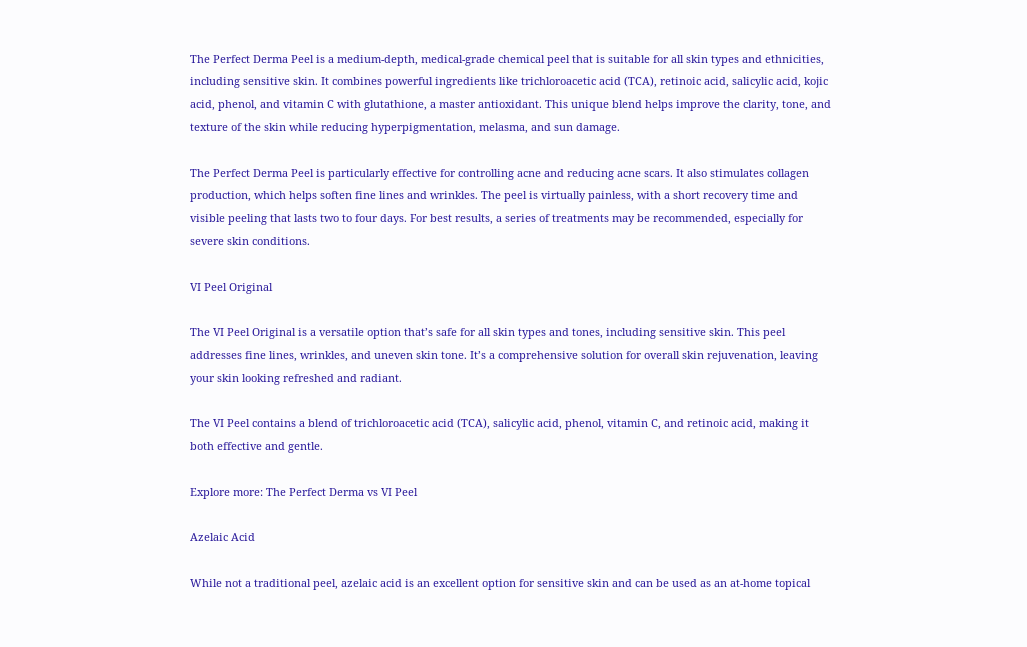The Perfect Derma Peel is a medium-depth, medical-grade chemical peel that is suitable for all skin types and ethnicities, including sensitive skin. It combines powerful ingredients like trichloroacetic acid (TCA), retinoic acid, salicylic acid, kojic acid, phenol, and vitamin C with glutathione, a master antioxidant. This unique blend helps improve the clarity, tone, and texture of the skin while reducing hyperpigmentation, melasma, and sun damage.

The Perfect Derma Peel is particularly effective for controlling acne and reducing acne scars. It also stimulates collagen production, which helps soften fine lines and wrinkles. The peel is virtually painless, with a short recovery time and visible peeling that lasts two to four days. For best results, a series of treatments may be recommended, especially for severe skin conditions.

VI Peel Original

The VI Peel Original is a versatile option that’s safe for all skin types and tones, including sensitive skin. This peel addresses fine lines, wrinkles, and uneven skin tone. It’s a comprehensive solution for overall skin rejuvenation, leaving your skin looking refreshed and radiant.

The VI Peel contains a blend of trichloroacetic acid (TCA), salicylic acid, phenol, vitamin C, and retinoic acid, making it both effective and gentle.

Explore more: The Perfect Derma vs VI Peel

Azelaic Acid

While not a traditional peel, azelaic acid is an excellent option for sensitive skin and can be used as an at-home topical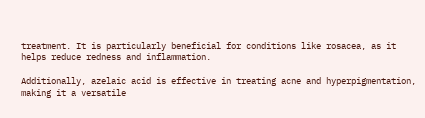treatment. It is particularly beneficial for conditions like rosacea, as it helps reduce redness and inflammation.

Additionally, azelaic acid is effective in treating acne and hyperpigmentation, making it a versatile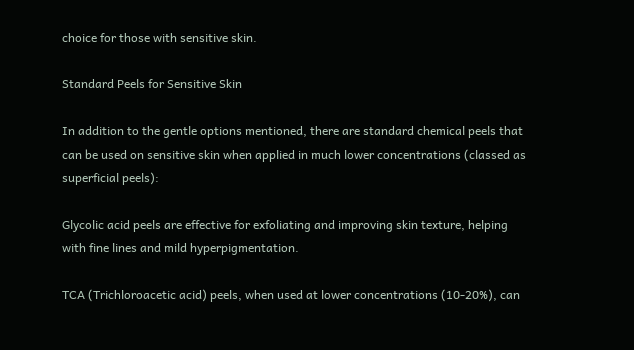choice for those with sensitive skin.

Standard Peels for Sensitive Skin

In addition to the gentle options mentioned, there are standard chemical peels that can be used on sensitive skin when applied in much lower concentrations (classed as superficial peels):

Glycolic acid peels are effective for exfoliating and improving skin texture, helping with fine lines and mild hyperpigmentation.

TCA (Trichloroacetic acid) peels, when used at lower concentrations (10-20%), can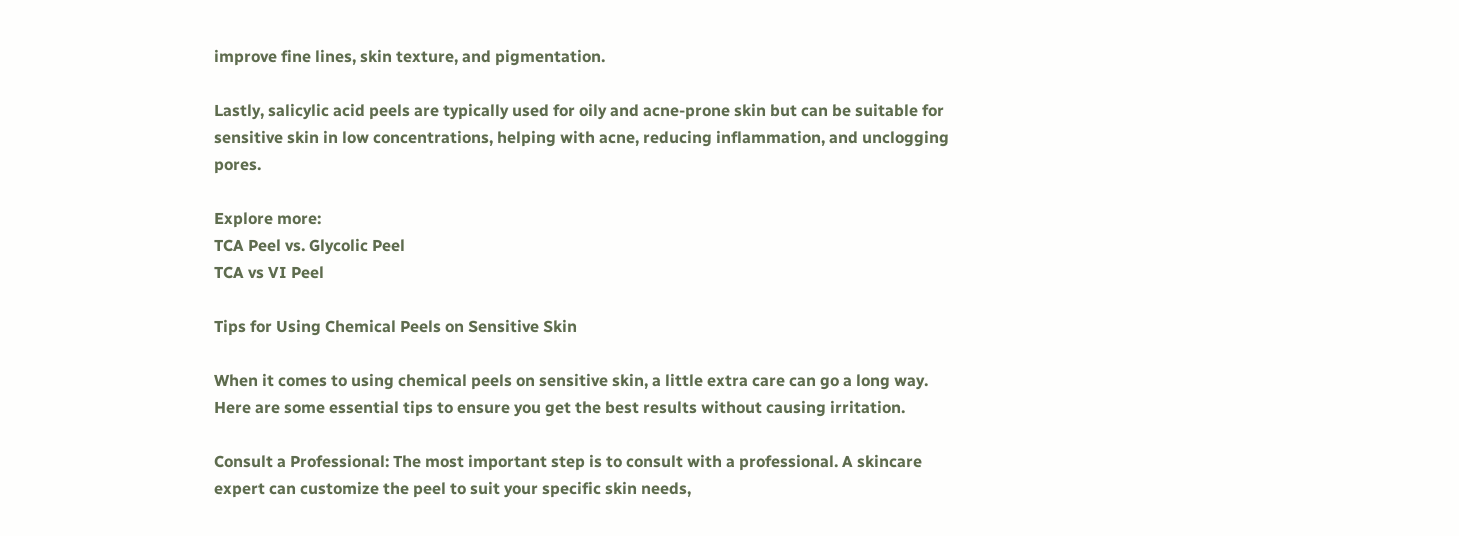improve fine lines, skin texture, and pigmentation.

Lastly, salicylic acid peels are typically used for oily and acne-prone skin but can be suitable for sensitive skin in low concentrations, helping with acne, reducing inflammation, and unclogging pores.

Explore more:
TCA Peel vs. Glycolic Peel
TCA vs VI Peel

Tips for Using Chemical Peels on Sensitive Skin

When it comes to using chemical peels on sensitive skin, a little extra care can go a long way. Here are some essential tips to ensure you get the best results without causing irritation.

Consult a Professional: The most important step is to consult with a professional. A skincare expert can customize the peel to suit your specific skin needs,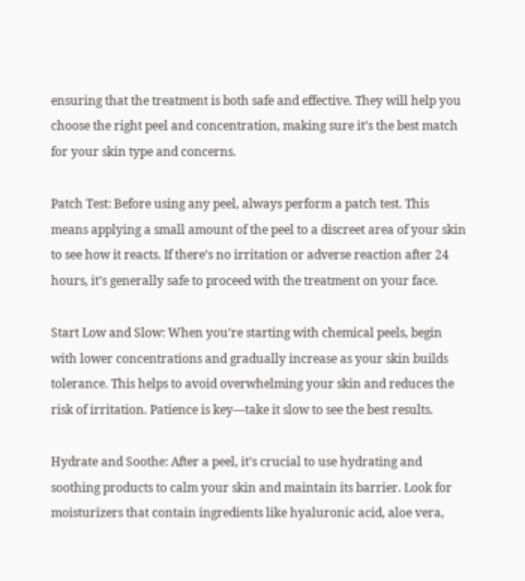ensuring that the treatment is both safe and effective. They will help you choose the right peel and concentration, making sure it’s the best match for your skin type and concerns.

Patch Test: Before using any peel, always perform a patch test. This means applying a small amount of the peel to a discreet area of your skin to see how it reacts. If there’s no irritation or adverse reaction after 24 hours, it’s generally safe to proceed with the treatment on your face.

Start Low and Slow: When you’re starting with chemical peels, begin with lower concentrations and gradually increase as your skin builds tolerance. This helps to avoid overwhelming your skin and reduces the risk of irritation. Patience is key—take it slow to see the best results.

Hydrate and Soothe: After a peel, it’s crucial to use hydrating and soothing products to calm your skin and maintain its barrier. Look for moisturizers that contain ingredients like hyaluronic acid, aloe vera,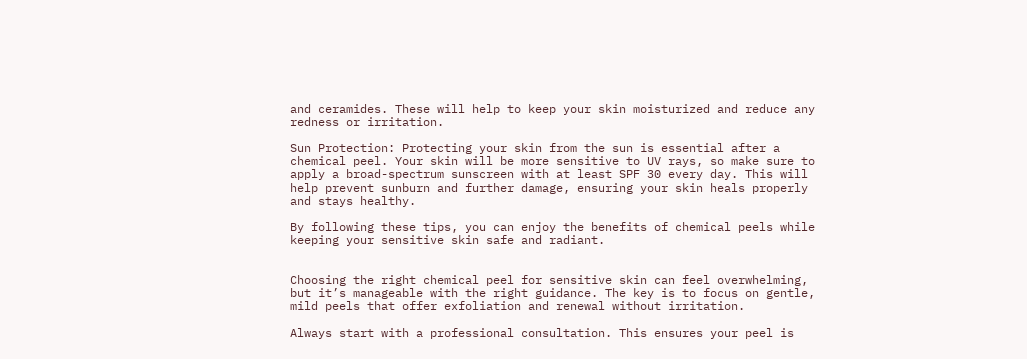and ceramides. These will help to keep your skin moisturized and reduce any redness or irritation.

Sun Protection: Protecting your skin from the sun is essential after a chemical peel. Your skin will be more sensitive to UV rays, so make sure to apply a broad-spectrum sunscreen with at least SPF 30 every day. This will help prevent sunburn and further damage, ensuring your skin heals properly and stays healthy.

By following these tips, you can enjoy the benefits of chemical peels while keeping your sensitive skin safe and radiant.


Choosing the right chemical peel for sensitive skin can feel overwhelming, but it’s manageable with the right guidance. The key is to focus on gentle, mild peels that offer exfoliation and renewal without irritation.

Always start with a professional consultation. This ensures your peel is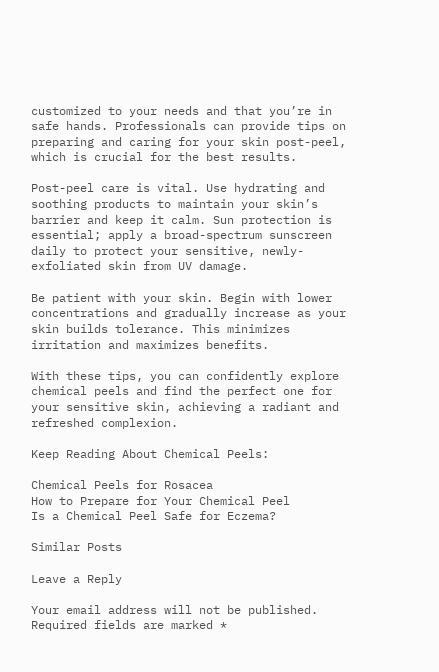customized to your needs and that you’re in safe hands. Professionals can provide tips on preparing and caring for your skin post-peel, which is crucial for the best results.

Post-peel care is vital. Use hydrating and soothing products to maintain your skin’s barrier and keep it calm. Sun protection is essential; apply a broad-spectrum sunscreen daily to protect your sensitive, newly-exfoliated skin from UV damage.

Be patient with your skin. Begin with lower concentrations and gradually increase as your skin builds tolerance. This minimizes irritation and maximizes benefits.

With these tips, you can confidently explore chemical peels and find the perfect one for your sensitive skin, achieving a radiant and refreshed complexion.

Keep Reading About Chemical Peels:

Chemical Peels for Rosacea
How to Prepare for Your Chemical Peel
Is a Chemical Peel Safe for Eczema?

Similar Posts

Leave a Reply

Your email address will not be published. Required fields are marked *